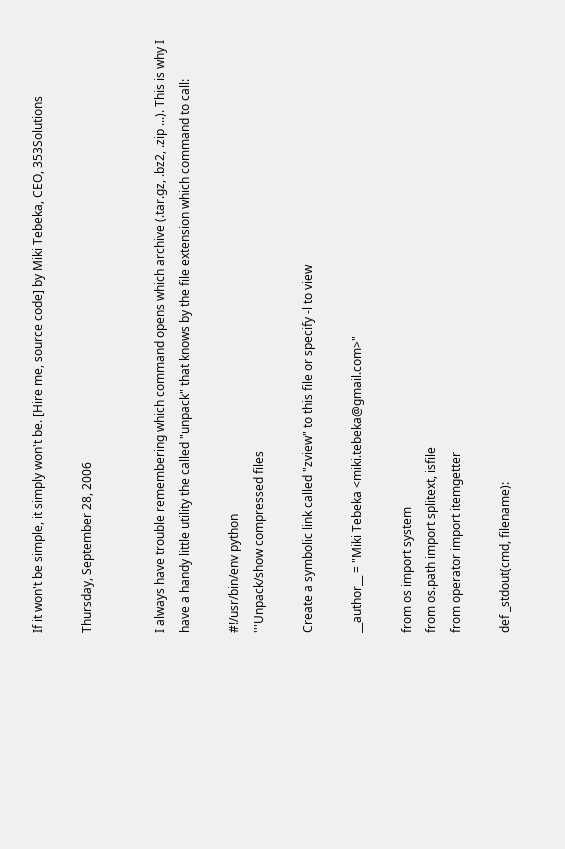If it won't be simple, it simply won't be. [Hire me, source code] by Miki Tebeka, CEO, 353Solutions

Thursday, September 28, 2006


I always have trouble remembering which command opens which archive (.tar.gz, .bz2, .zip ...). This is why I have a handy little utility the called "unpack" that knows by the file extension which command to call:

#!/usr/bin/env python
'''Unpack/show compressed files

Create a symbolic link called "zview" to this file or specify -l to view

__author__ = "Miki Tebeka <miki.tebeka@gmail.com>"

from os import system
from os.path import splitext, isfile
from operator import itemgetter

def _stdout(cmd, filename):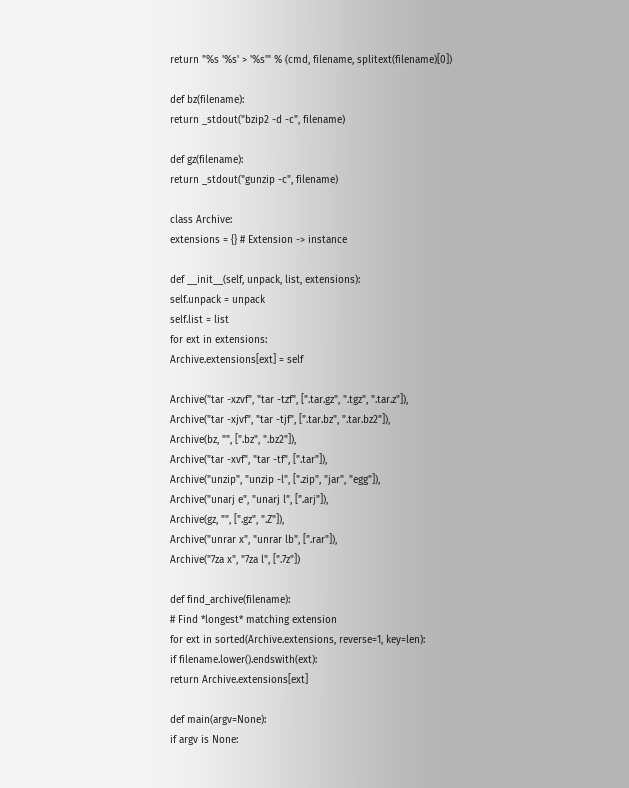return "%s '%s' > '%s'" % (cmd, filename, splitext(filename)[0])

def bz(filename):
return _stdout("bzip2 -d -c", filename)

def gz(filename):
return _stdout("gunzip -c", filename)

class Archive:
extensions = {} # Extension -> instance

def __init__(self, unpack, list, extensions):
self.unpack = unpack
self.list = list
for ext in extensions:
Archive.extensions[ext] = self

Archive("tar -xzvf", "tar -tzf", [".tar.gz", ".tgz", ".tar.z"]),
Archive("tar -xjvf", "tar -tjf", [".tar.bz", ".tar.bz2"]),
Archive(bz, "", [".bz", ".bz2"]),
Archive("tar -xvf", "tar -tf", [".tar"]),
Archive("unzip", "unzip -l", [".zip", "jar", "egg"]),
Archive("unarj e", "unarj l", [".arj"]),
Archive(gz, "", [".gz", ".Z"]),
Archive("unrar x", "unrar lb", [".rar"]),
Archive("7za x", "7za l", [".7z"])

def find_archive(filename):
# Find *longest* matching extension
for ext in sorted(Archive.extensions, reverse=1, key=len):
if filename.lower().endswith(ext):
return Archive.extensions[ext]

def main(argv=None):
if argv is None: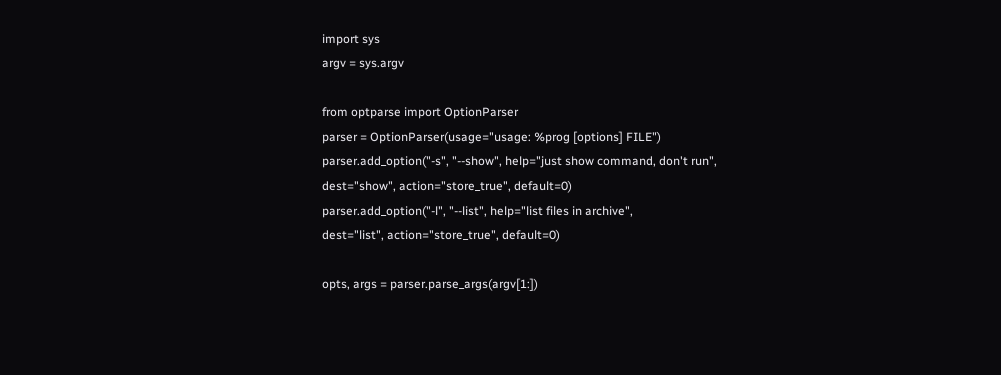import sys
argv = sys.argv

from optparse import OptionParser
parser = OptionParser(usage="usage: %prog [options] FILE")
parser.add_option("-s", "--show", help="just show command, don't run",
dest="show", action="store_true", default=0)
parser.add_option("-l", "--list", help="list files in archive",
dest="list", action="store_true", default=0)

opts, args = parser.parse_args(argv[1:])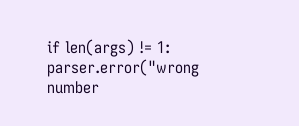if len(args) != 1:
parser.error("wrong number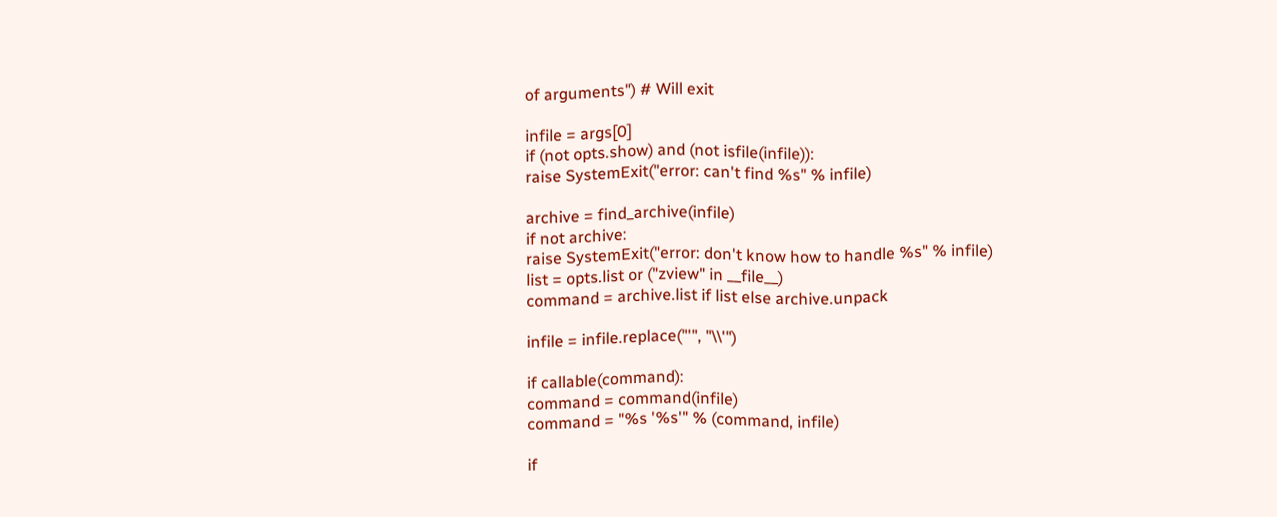of arguments") # Will exit

infile = args[0]
if (not opts.show) and (not isfile(infile)):
raise SystemExit("error: can't find %s" % infile)

archive = find_archive(infile)
if not archive:
raise SystemExit("error: don't know how to handle %s" % infile)
list = opts.list or ("zview" in __file__)
command = archive.list if list else archive.unpack

infile = infile.replace("'", "\\'")

if callable(command):
command = command(infile)
command = "%s '%s'" % (command, infile)

if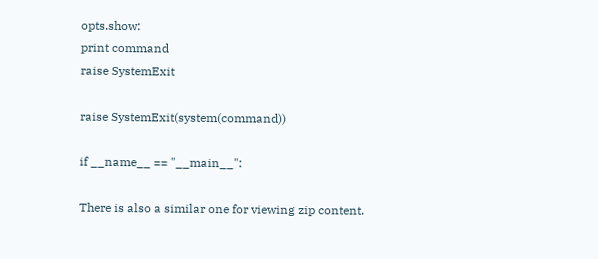opts.show:
print command
raise SystemExit

raise SystemExit(system(command))

if __name__ == "__main__":

There is also a similar one for viewing zip content.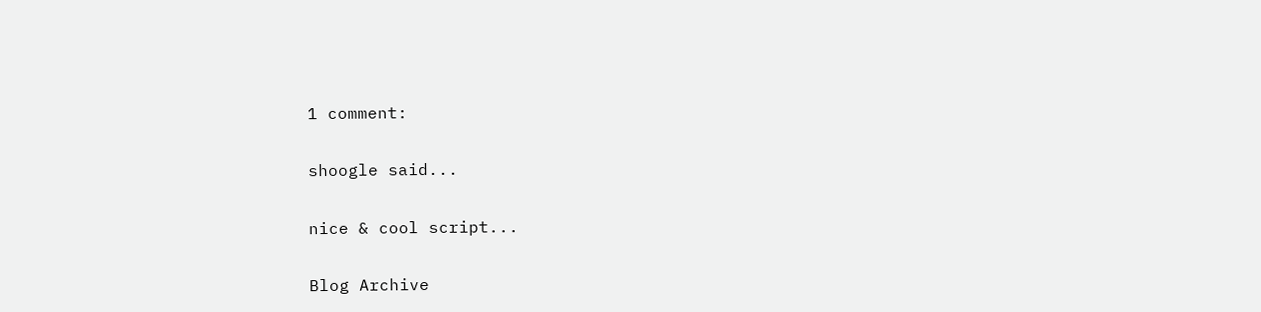1 comment:

shoogle said...

nice & cool script...

Blog Archive